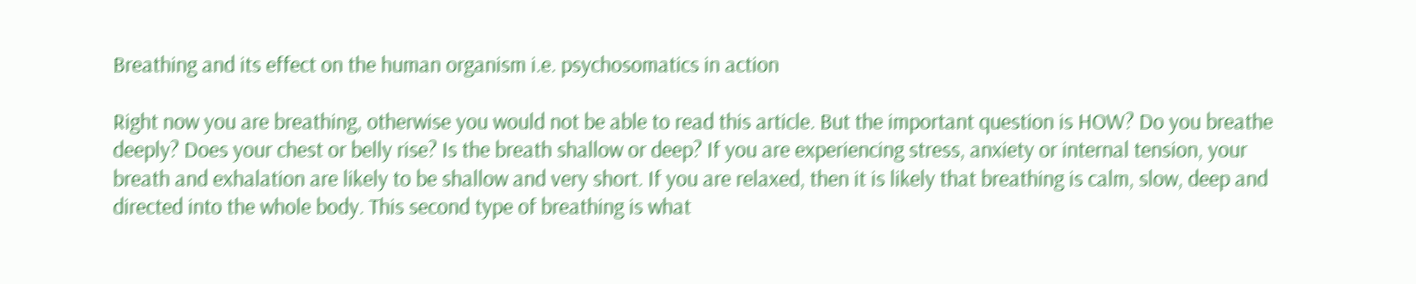Breathing and its effect on the human organism i.e. psychosomatics in action

Right now you are breathing, otherwise you would not be able to read this article. But the important question is HOW? Do you breathe deeply? Does your chest or belly rise? Is the breath shallow or deep? If you are experiencing stress, anxiety or internal tension, your breath and exhalation are likely to be shallow and very short. If you are relaxed, then it is likely that breathing is calm, slow, deep and directed into the whole body. This second type of breathing is what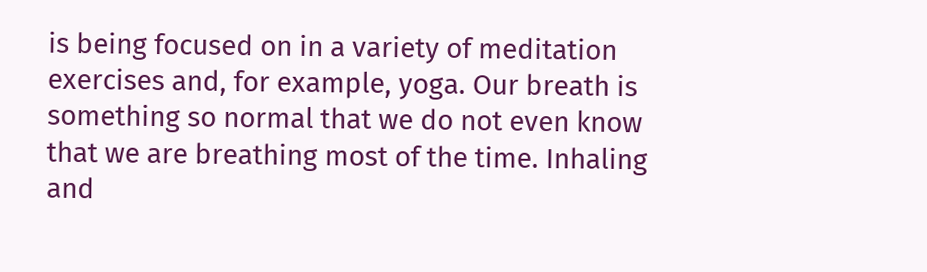is being focused on in a variety of meditation exercises and, for example, yoga. Our breath is something so normal that we do not even know that we are breathing most of the time. Inhaling and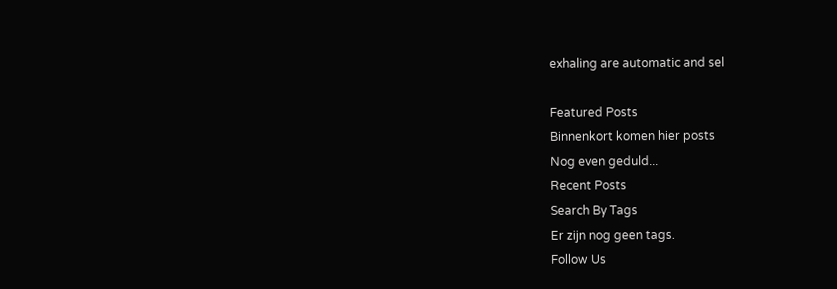exhaling are automatic and sel

Featured Posts
Binnenkort komen hier posts
Nog even geduld...
Recent Posts
Search By Tags
Er zijn nog geen tags.
Follow Us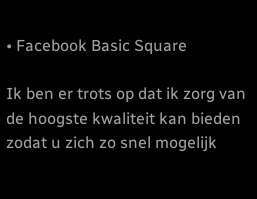• Facebook Basic Square

Ik ben er trots op dat ik zorg van de hoogste kwaliteit kan bieden zodat u zich zo snel mogelijk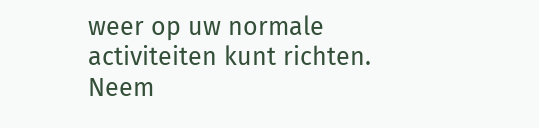weer op uw normale activiteiten kunt richten. Neem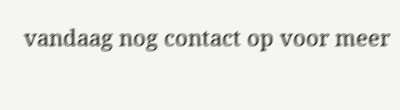vandaag nog contact op voor meer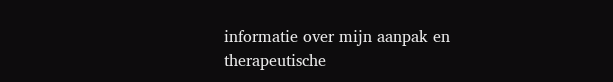informatie over mijn aanpak en therapeutische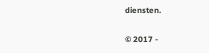diensten.

© 2017 -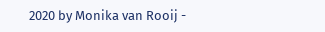2020 by Monika van Rooij -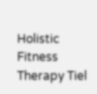Holistic Fitness Therapy Tiel